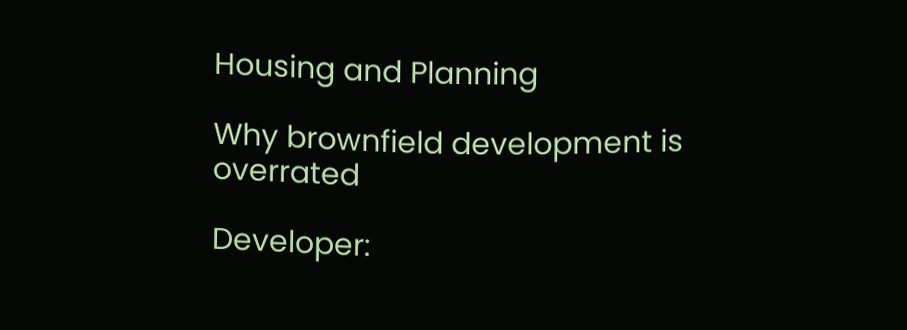Housing and Planning

Why brownfield development is overrated

Developer: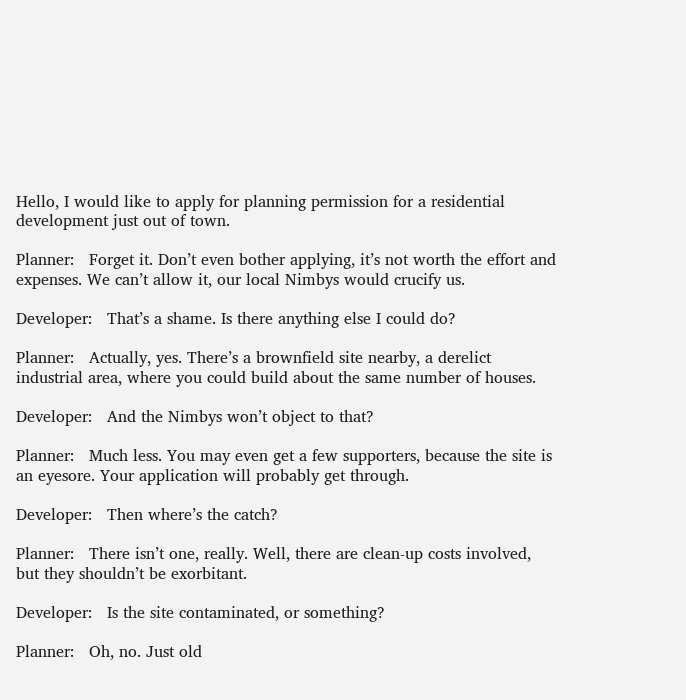Hello, I would like to apply for planning permission for a residential development just out of town.

Planner:   Forget it. Don’t even bother applying, it’s not worth the effort and expenses. We can’t allow it, our local Nimbys would crucify us.

Developer:   That’s a shame. Is there anything else I could do?

Planner:   Actually, yes. There’s a brownfield site nearby, a derelict industrial area, where you could build about the same number of houses.

Developer:   And the Nimbys won’t object to that?

Planner:   Much less. You may even get a few supporters, because the site is an eyesore. Your application will probably get through.

Developer:   Then where’s the catch?

Planner:   There isn’t one, really. Well, there are clean-up costs involved, but they shouldn’t be exorbitant.

Developer:   Is the site contaminated, or something?

Planner:   Oh, no. Just old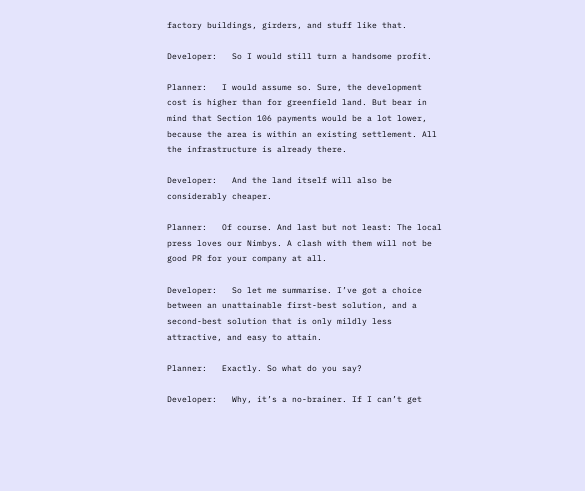factory buildings, girders, and stuff like that.

Developer:   So I would still turn a handsome profit.

Planner:   I would assume so. Sure, the development cost is higher than for greenfield land. But bear in mind that Section 106 payments would be a lot lower, because the area is within an existing settlement. All the infrastructure is already there.

Developer:   And the land itself will also be considerably cheaper.

Planner:   Of course. And last but not least: The local press loves our Nimbys. A clash with them will not be good PR for your company at all.

Developer:   So let me summarise. I’ve got a choice between an unattainable first-best solution, and a second-best solution that is only mildly less attractive, and easy to attain.

Planner:   Exactly. So what do you say?

Developer:   Why, it’s a no-brainer. If I can’t get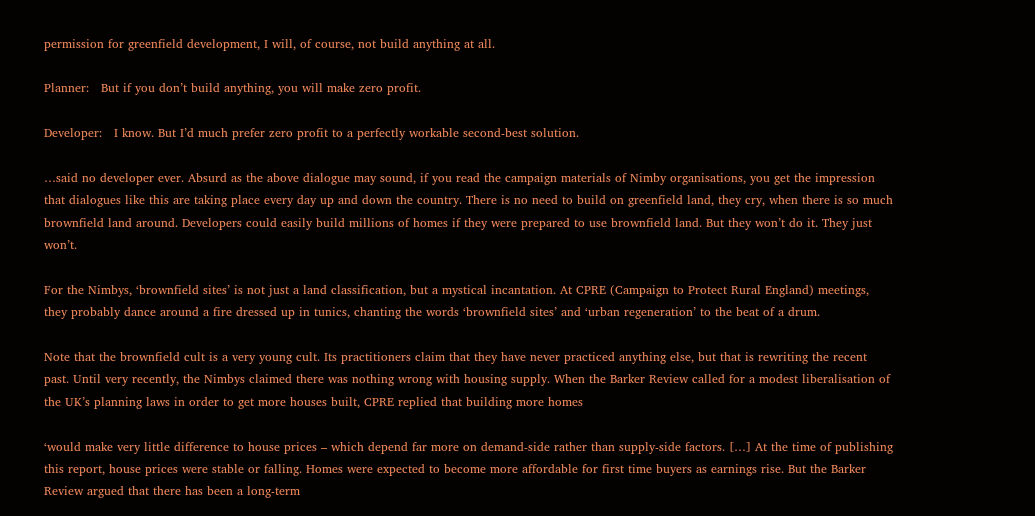permission for greenfield development, I will, of course, not build anything at all.

Planner:   But if you don’t build anything, you will make zero profit.

Developer:   I know. But I’d much prefer zero profit to a perfectly workable second-best solution.

…said no developer ever. Absurd as the above dialogue may sound, if you read the campaign materials of Nimby organisations, you get the impression that dialogues like this are taking place every day up and down the country. There is no need to build on greenfield land, they cry, when there is so much brownfield land around. Developers could easily build millions of homes if they were prepared to use brownfield land. But they won’t do it. They just won’t.

For the Nimbys, ‘brownfield sites’ is not just a land classification, but a mystical incantation. At CPRE (Campaign to Protect Rural England) meetings, they probably dance around a fire dressed up in tunics, chanting the words ‘brownfield sites’ and ‘urban regeneration’ to the beat of a drum.

Note that the brownfield cult is a very young cult. Its practitioners claim that they have never practiced anything else, but that is rewriting the recent past. Until very recently, the Nimbys claimed there was nothing wrong with housing supply. When the Barker Review called for a modest liberalisation of the UK’s planning laws in order to get more houses built, CPRE replied that building more homes

‘would make very little difference to house prices – which depend far more on demand-side rather than supply-side factors. […] At the time of publishing this report, house prices were stable or falling. Homes were expected to become more affordable for first time buyers as earnings rise. But the Barker Review argued that there has been a long-term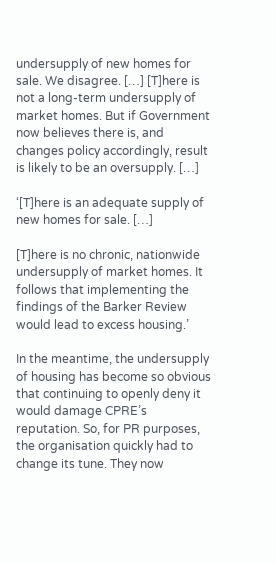undersupply of new homes for sale. We disagree. […] [T]here is not a long-term undersupply of market homes. But if Government now believes there is, and changes policy accordingly, result is likely to be an oversupply. […]

‘[T]here is an adequate supply of new homes for sale. […]

[T]here is no chronic, nationwide undersupply of market homes. It follows that implementing the findings of the Barker Review would lead to excess housing.’

In the meantime, the undersupply of housing has become so obvious that continuing to openly deny it would damage CPRE’s reputation. So, for PR purposes, the organisation quickly had to change its tune. They now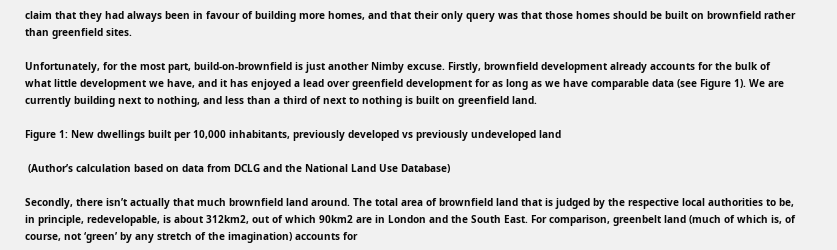claim that they had always been in favour of building more homes, and that their only query was that those homes should be built on brownfield rather than greenfield sites.

Unfortunately, for the most part, build-on-brownfield is just another Nimby excuse. Firstly, brownfield development already accounts for the bulk of what little development we have, and it has enjoyed a lead over greenfield development for as long as we have comparable data (see Figure 1). We are currently building next to nothing, and less than a third of next to nothing is built on greenfield land.

Figure 1: New dwellings built per 10,000 inhabitants, previously developed vs previously undeveloped land

 (Author’s calculation based on data from DCLG and the National Land Use Database)

Secondly, there isn’t actually that much brownfield land around. The total area of brownfield land that is judged by the respective local authorities to be, in principle, redevelopable, is about 312km2, out of which 90km2 are in London and the South East. For comparison, greenbelt land (much of which is, of course, not ‘green’ by any stretch of the imagination) accounts for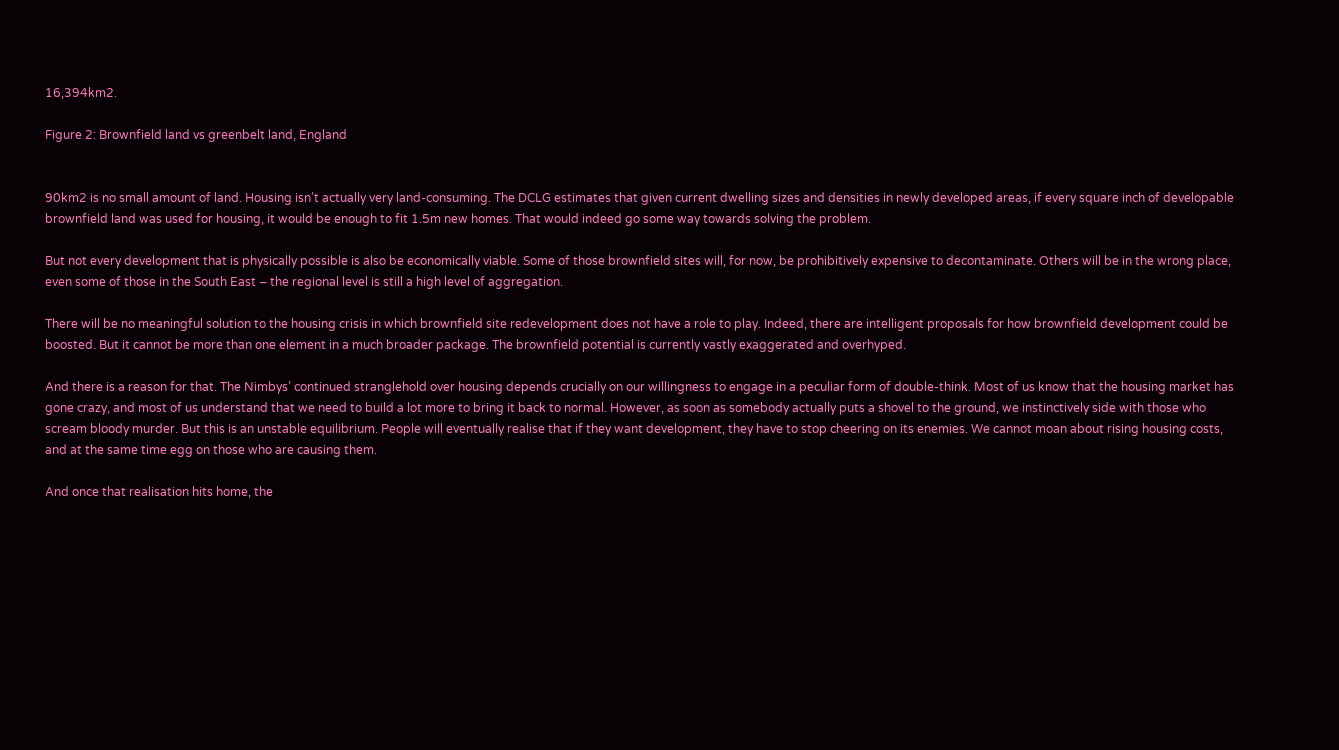16,394km2.

Figure 2: Brownfield land vs greenbelt land, England


90km2 is no small amount of land. Housing isn’t actually very land-consuming. The DCLG estimates that given current dwelling sizes and densities in newly developed areas, if every square inch of developable brownfield land was used for housing, it would be enough to fit 1.5m new homes. That would indeed go some way towards solving the problem.

But not every development that is physically possible is also be economically viable. Some of those brownfield sites will, for now, be prohibitively expensive to decontaminate. Others will be in the wrong place, even some of those in the South East – the regional level is still a high level of aggregation.

There will be no meaningful solution to the housing crisis in which brownfield site redevelopment does not have a role to play. Indeed, there are intelligent proposals for how brownfield development could be boosted. But it cannot be more than one element in a much broader package. The brownfield potential is currently vastly exaggerated and overhyped.

And there is a reason for that. The Nimbys’ continued stranglehold over housing depends crucially on our willingness to engage in a peculiar form of double-think. Most of us know that the housing market has gone crazy, and most of us understand that we need to build a lot more to bring it back to normal. However, as soon as somebody actually puts a shovel to the ground, we instinctively side with those who scream bloody murder. But this is an unstable equilibrium. People will eventually realise that if they want development, they have to stop cheering on its enemies. We cannot moan about rising housing costs, and at the same time egg on those who are causing them.

And once that realisation hits home, the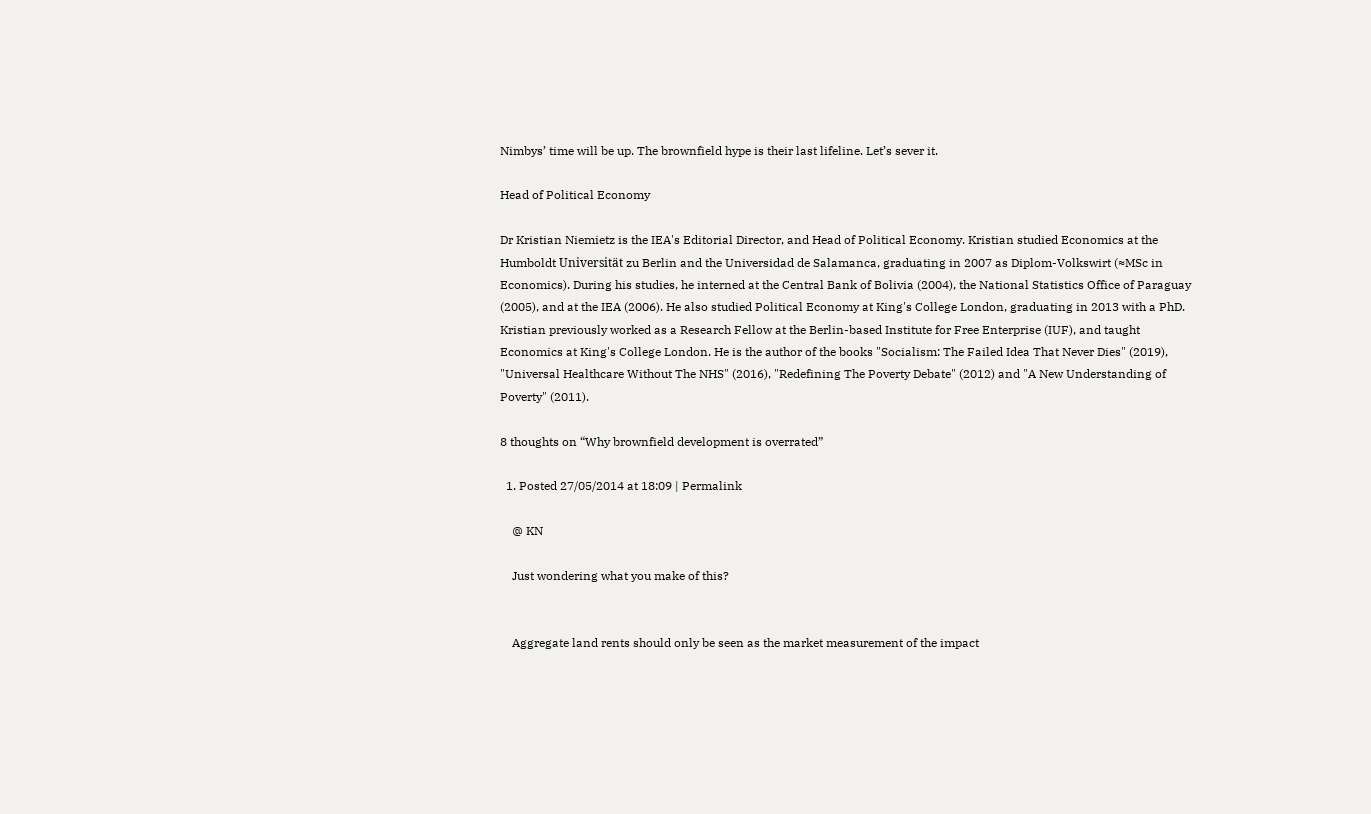Nimbys’ time will be up. The brownfield hype is their last lifeline. Let’s sever it.

Head of Political Economy

Dr Kristian Niemietz is the IEA's Editorial Director, and Head of Political Economy. Kristian studied Economics at the Humboldt Universität zu Berlin and the Universidad de Salamanca, graduating in 2007 as Diplom-Volkswirt (≈MSc in Economics). During his studies, he interned at the Central Bank of Bolivia (2004), the National Statistics Office of Paraguay (2005), and at the IEA (2006). He also studied Political Economy at King's College London, graduating in 2013 with a PhD. Kristian previously worked as a Research Fellow at the Berlin-based Institute for Free Enterprise (IUF), and taught Economics at King's College London. He is the author of the books "Socialism: The Failed Idea That Never Dies" (2019), "Universal Healthcare Without The NHS" (2016), "Redefining The Poverty Debate" (2012) and "A New Understanding of Poverty" (2011).

8 thoughts on “Why brownfield development is overrated”

  1. Posted 27/05/2014 at 18:09 | Permalink

    @ KN

    Just wondering what you make of this?


    Aggregate land rents should only be seen as the market measurement of the impact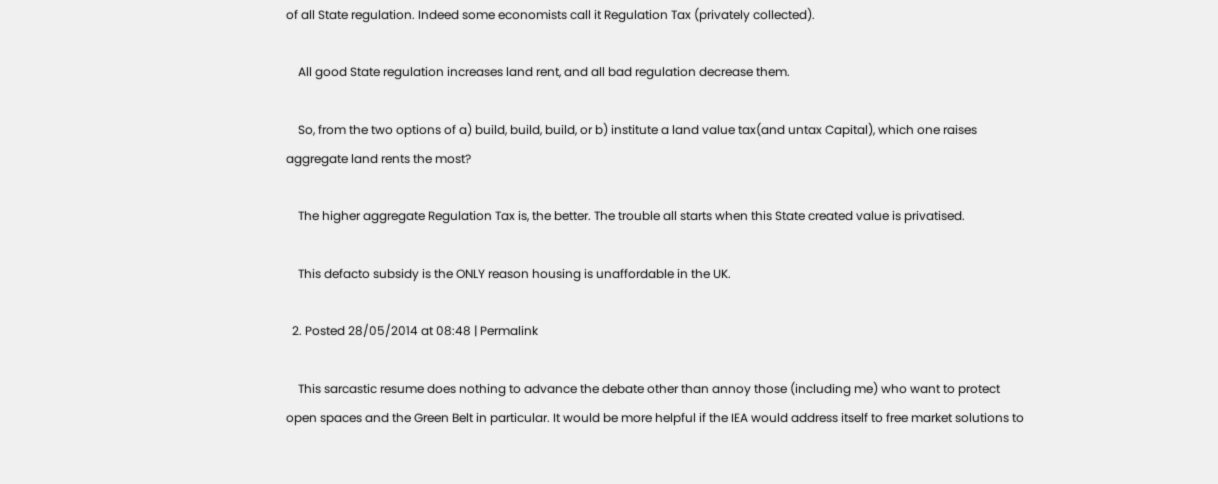of all State regulation. Indeed some economists call it Regulation Tax (privately collected).

    All good State regulation increases land rent, and all bad regulation decrease them.

    So, from the two options of a) build, build, build, or b) institute a land value tax(and untax Capital), which one raises aggregate land rents the most?

    The higher aggregate Regulation Tax is, the better. The trouble all starts when this State created value is privatised.

    This defacto subsidy is the ONLY reason housing is unaffordable in the UK.

  2. Posted 28/05/2014 at 08:48 | Permalink

    This sarcastic resume does nothing to advance the debate other than annoy those (including me) who want to protect open spaces and the Green Belt in particular. It would be more helpful if the IEA would address itself to free market solutions to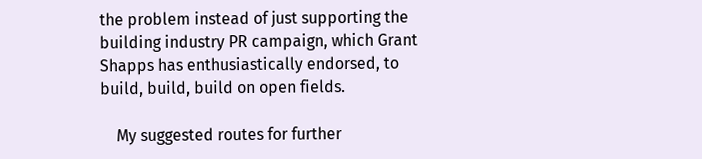the problem instead of just supporting the building industry PR campaign, which Grant Shapps has enthusiastically endorsed, to build, build, build on open fields.

    My suggested routes for further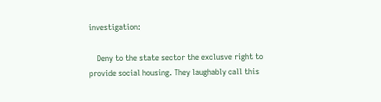investigation:

    Deny to the state sector the exclusve right to provide social housing. They laughably call this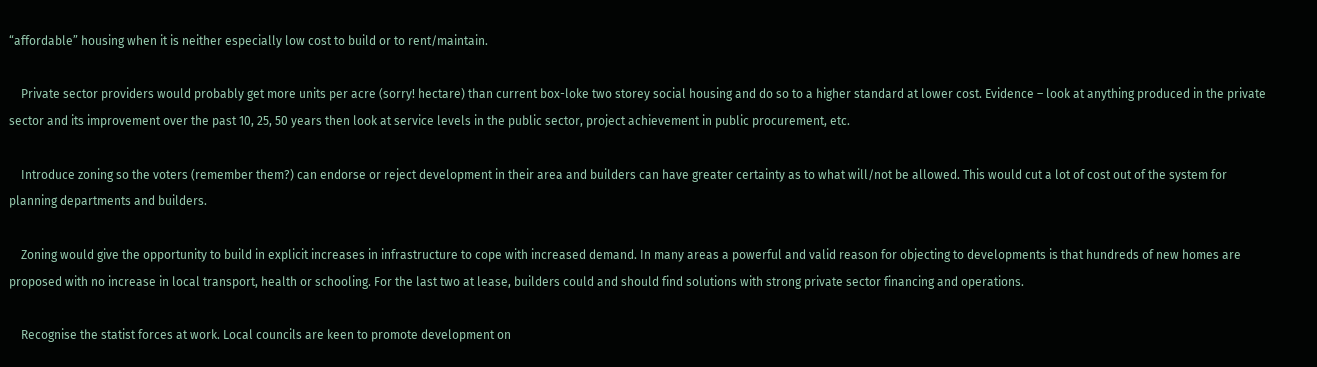“affordable” housing when it is neither especially low cost to build or to rent/maintain.

    Private sector providers would probably get more units per acre (sorry! hectare) than current box-loke two storey social housing and do so to a higher standard at lower cost. Evidence – look at anything produced in the private sector and its improvement over the past 10, 25, 50 years then look at service levels in the public sector, project achievement in public procurement, etc.

    Introduce zoning so the voters (remember them?) can endorse or reject development in their area and builders can have greater certainty as to what will/not be allowed. This would cut a lot of cost out of the system for planning departments and builders.

    Zoning would give the opportunity to build in explicit increases in infrastructure to cope with increased demand. In many areas a powerful and valid reason for objecting to developments is that hundreds of new homes are proposed with no increase in local transport, health or schooling. For the last two at lease, builders could and should find solutions with strong private sector financing and operations.

    Recognise the statist forces at work. Local councils are keen to promote development on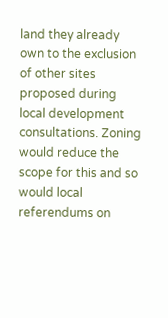land they already own to the exclusion of other sites proposed during local development consultations. Zoning would reduce the scope for this and so would local referendums on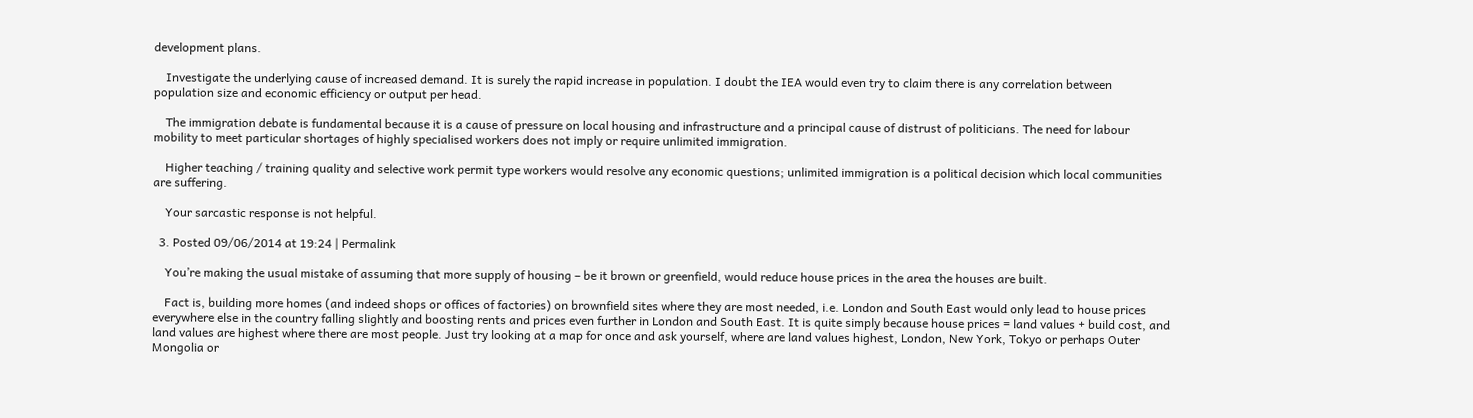development plans.

    Investigate the underlying cause of increased demand. It is surely the rapid increase in population. I doubt the IEA would even try to claim there is any correlation between population size and economic efficiency or output per head.

    The immigration debate is fundamental because it is a cause of pressure on local housing and infrastructure and a principal cause of distrust of politicians. The need for labour mobility to meet particular shortages of highly specialised workers does not imply or require unlimited immigration.

    Higher teaching / training quality and selective work permit type workers would resolve any economic questions; unlimited immigration is a political decision which local communities are suffering.

    Your sarcastic response is not helpful.

  3. Posted 09/06/2014 at 19:24 | Permalink

    You’re making the usual mistake of assuming that more supply of housing – be it brown or greenfield, would reduce house prices in the area the houses are built.

    Fact is, building more homes (and indeed shops or offices of factories) on brownfield sites where they are most needed, i.e. London and South East would only lead to house prices everywhere else in the country falling slightly and boosting rents and prices even further in London and South East. It is quite simply because house prices = land values + build cost, and land values are highest where there are most people. Just try looking at a map for once and ask yourself, where are land values highest, London, New York, Tokyo or perhaps Outer Mongolia or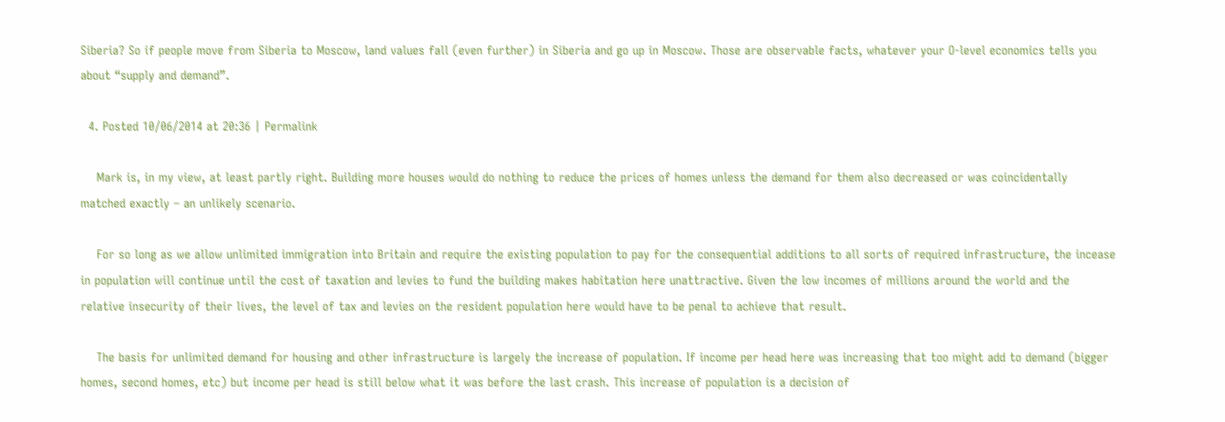Siberia? So if people move from Siberia to Moscow, land values fall (even further) in Siberia and go up in Moscow. Those are observable facts, whatever your O-level economics tells you about “supply and demand”.

  4. Posted 10/06/2014 at 20:36 | Permalink

    Mark is, in my view, at least partly right. Building more houses would do nothing to reduce the prices of homes unless the demand for them also decreased or was coincidentally matched exactly – an unlikely scenario.

    For so long as we allow unlimited immigration into Britain and require the existing population to pay for the consequential additions to all sorts of required infrastructure, the incease in population will continue until the cost of taxation and levies to fund the building makes habitation here unattractive. Given the low incomes of millions around the world and the relative insecurity of their lives, the level of tax and levies on the resident population here would have to be penal to achieve that result.

    The basis for unlimited demand for housing and other infrastructure is largely the increase of population. If income per head here was increasing that too might add to demand (bigger homes, second homes, etc) but income per head is still below what it was before the last crash. This increase of population is a decision of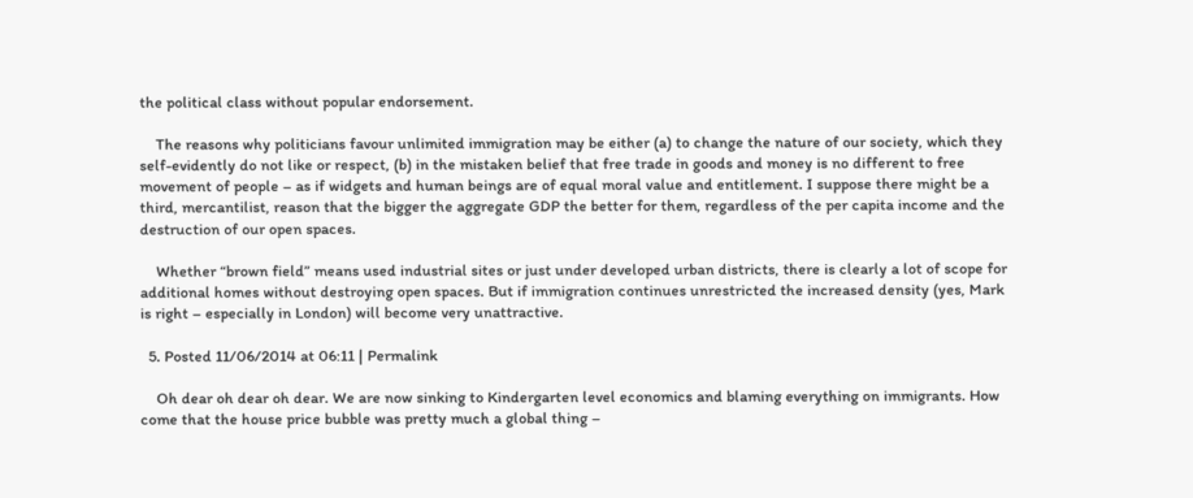the political class without popular endorsement.

    The reasons why politicians favour unlimited immigration may be either (a) to change the nature of our society, which they self-evidently do not like or respect, (b) in the mistaken belief that free trade in goods and money is no different to free movement of people – as if widgets and human beings are of equal moral value and entitlement. I suppose there might be a third, mercantilist, reason that the bigger the aggregate GDP the better for them, regardless of the per capita income and the destruction of our open spaces.

    Whether “brown field” means used industrial sites or just under developed urban districts, there is clearly a lot of scope for additional homes without destroying open spaces. But if immigration continues unrestricted the increased density (yes, Mark is right – especially in London) will become very unattractive.

  5. Posted 11/06/2014 at 06:11 | Permalink

    Oh dear oh dear oh dear. We are now sinking to Kindergarten level economics and blaming everything on immigrants. How come that the house price bubble was pretty much a global thing –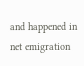and happened in net emigration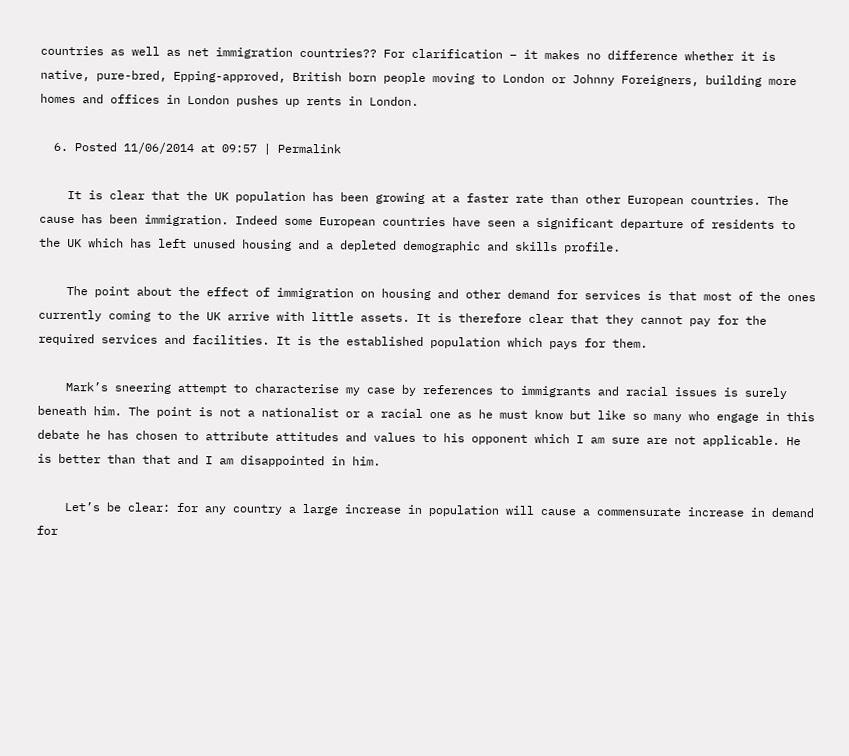countries as well as net immigration countries?? For clarification – it makes no difference whether it is native, pure-bred, Epping-approved, British born people moving to London or Johnny Foreigners, building more homes and offices in London pushes up rents in London.

  6. Posted 11/06/2014 at 09:57 | Permalink

    It is clear that the UK population has been growing at a faster rate than other European countries. The cause has been immigration. Indeed some European countries have seen a significant departure of residents to the UK which has left unused housing and a depleted demographic and skills profile.

    The point about the effect of immigration on housing and other demand for services is that most of the ones currently coming to the UK arrive with little assets. It is therefore clear that they cannot pay for the required services and facilities. It is the established population which pays for them.

    Mark’s sneering attempt to characterise my case by references to immigrants and racial issues is surely beneath him. The point is not a nationalist or a racial one as he must know but like so many who engage in this debate he has chosen to attribute attitudes and values to his opponent which I am sure are not applicable. He is better than that and I am disappointed in him.

    Let’s be clear: for any country a large increase in population will cause a commensurate increase in demand for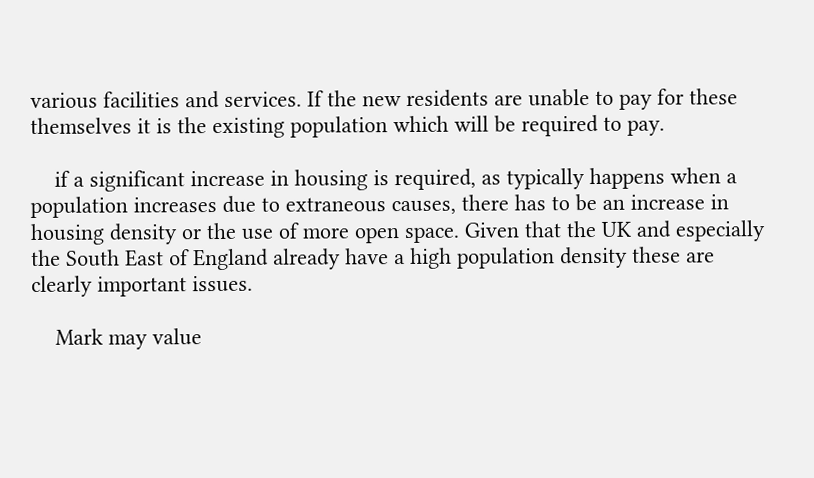various facilities and services. If the new residents are unable to pay for these themselves it is the existing population which will be required to pay.

    if a significant increase in housing is required, as typically happens when a population increases due to extraneous causes, there has to be an increase in housing density or the use of more open space. Given that the UK and especially the South East of England already have a high population density these are clearly important issues.

    Mark may value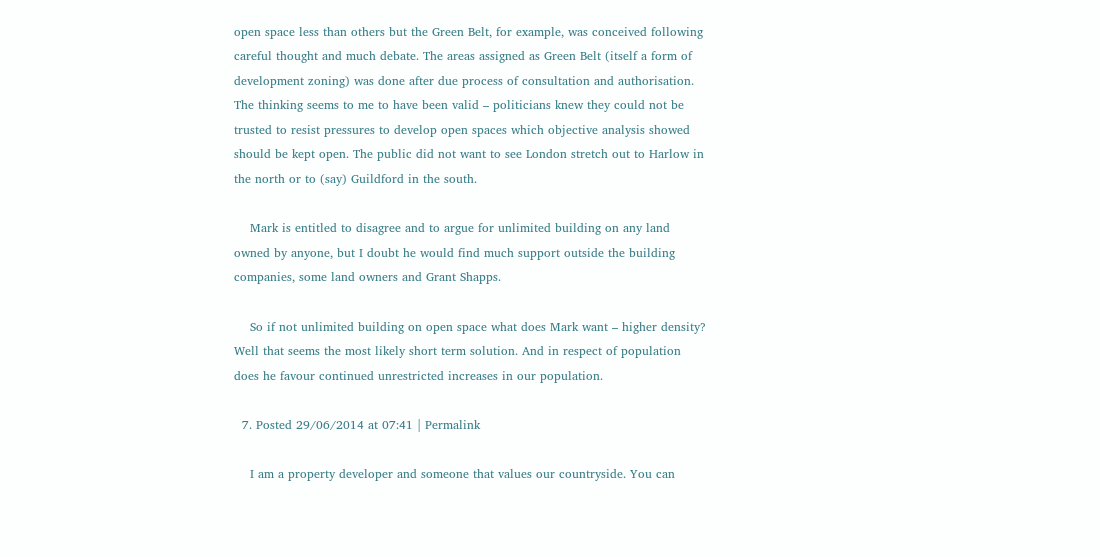open space less than others but the Green Belt, for example, was conceived following careful thought and much debate. The areas assigned as Green Belt (itself a form of development zoning) was done after due process of consultation and authorisation. The thinking seems to me to have been valid – politicians knew they could not be trusted to resist pressures to develop open spaces which objective analysis showed should be kept open. The public did not want to see London stretch out to Harlow in the north or to (say) Guildford in the south.

    Mark is entitled to disagree and to argue for unlimited building on any land owned by anyone, but I doubt he would find much support outside the building companies, some land owners and Grant Shapps.

    So if not unlimited building on open space what does Mark want – higher density? Well that seems the most likely short term solution. And in respect of population does he favour continued unrestricted increases in our population.

  7. Posted 29/06/2014 at 07:41 | Permalink

    I am a property developer and someone that values our countryside. You can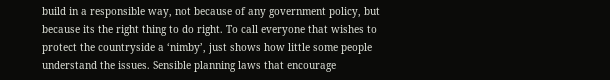build in a responsible way, not because of any government policy, but because its the right thing to do right. To call everyone that wishes to protect the countryside a ‘nimby’, just shows how little some people understand the issues. Sensible planning laws that encourage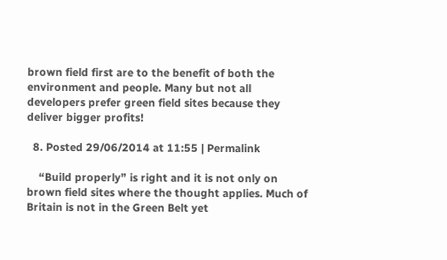brown field first are to the benefit of both the environment and people. Many but not all developers prefer green field sites because they deliver bigger profits!

  8. Posted 29/06/2014 at 11:55 | Permalink

    “Build properly” is right and it is not only on brown field sites where the thought applies. Much of Britain is not in the Green Belt yet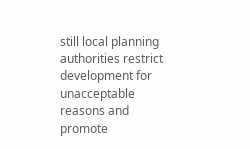still local planning authorities restrict development for unacceptable reasons and promote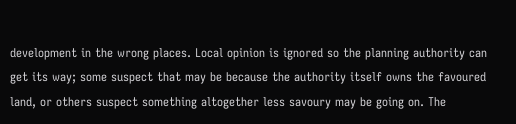development in the wrong places. Local opinion is ignored so the planning authority can get its way; some suspect that may be because the authority itself owns the favoured land, or others suspect something altogether less savoury may be going on. The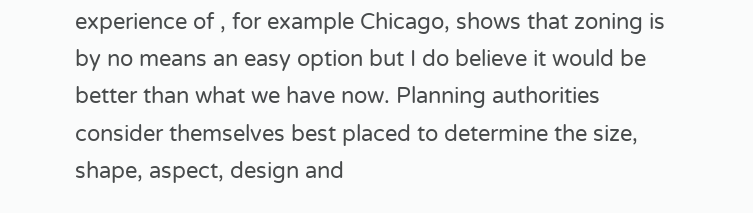experience of , for example Chicago, shows that zoning is by no means an easy option but I do believe it would be better than what we have now. Planning authorities consider themselves best placed to determine the size, shape, aspect, design and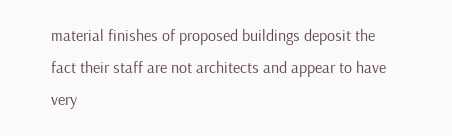material finishes of proposed buildings deposit the fact their staff are not architects and appear to have very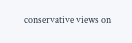conservative views on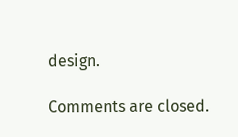design.

Comments are closed.